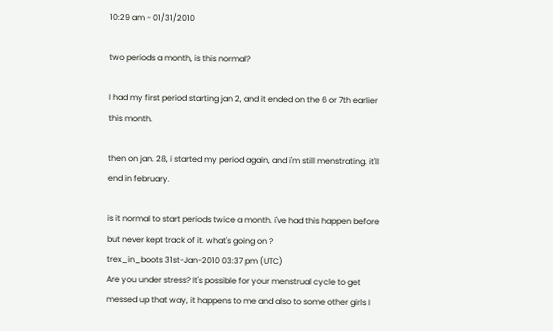10:29 am - 01/31/2010

two periods a month, is this normal?

I had my first period starting jan 2, and it ended on the 6 or 7th earlier this month.

then on jan. 28, i started my period again, and i'm still menstrating. it'll end in february.

is it normal to start periods twice a month. i've had this happen before but never kept track of it. what's going on ?
trex_in_boots 31st-Jan-2010 03:37 pm (UTC)
Are you under stress? It's possible for your menstrual cycle to get messed up that way, it happens to me and also to some other girls I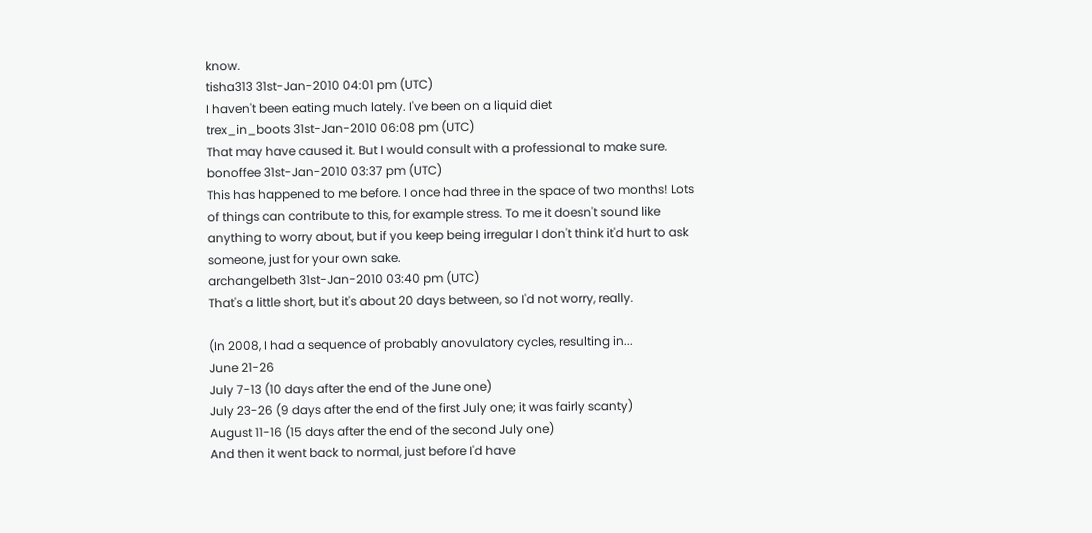know.
tisha313 31st-Jan-2010 04:01 pm (UTC)
I haven't been eating much lately. I've been on a liquid diet
trex_in_boots 31st-Jan-2010 06:08 pm (UTC)
That may have caused it. But I would consult with a professional to make sure.
bonoffee 31st-Jan-2010 03:37 pm (UTC)
This has happened to me before. I once had three in the space of two months! Lots of things can contribute to this, for example stress. To me it doesn't sound like anything to worry about, but if you keep being irregular I don't think it'd hurt to ask someone, just for your own sake.
archangelbeth 31st-Jan-2010 03:40 pm (UTC)
That's a little short, but it's about 20 days between, so I'd not worry, really.

(In 2008, I had a sequence of probably anovulatory cycles, resulting in...
June 21-26
July 7-13 (10 days after the end of the June one)
July 23-26 (9 days after the end of the first July one; it was fairly scanty)
August 11-16 (15 days after the end of the second July one)
And then it went back to normal, just before I'd have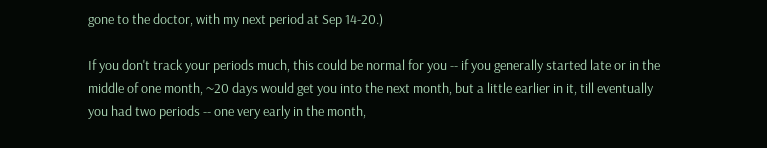gone to the doctor, with my next period at Sep 14-20.)

If you don't track your periods much, this could be normal for you -- if you generally started late or in the middle of one month, ~20 days would get you into the next month, but a little earlier in it, till eventually you had two periods -- one very early in the month,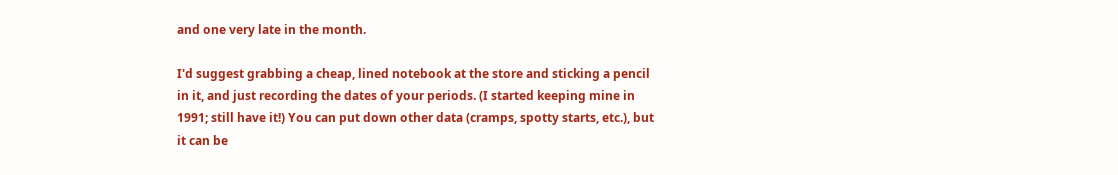and one very late in the month.

I'd suggest grabbing a cheap, lined notebook at the store and sticking a pencil in it, and just recording the dates of your periods. (I started keeping mine in 1991; still have it!) You can put down other data (cramps, spotty starts, etc.), but it can be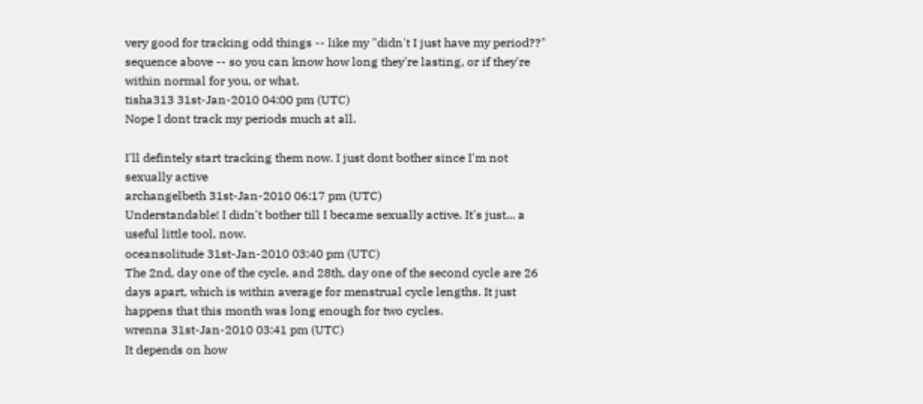very good for tracking odd things -- like my "didn't I just have my period??" sequence above -- so you can know how long they're lasting, or if they're within normal for you, or what.
tisha313 31st-Jan-2010 04:00 pm (UTC)
Nope I dont track my periods much at all.

I'll defintely start tracking them now. I just dont bother since I'm not sexually active
archangelbeth 31st-Jan-2010 06:17 pm (UTC)
Understandable! I didn't bother till I became sexually active. It's just... a useful little tool, now.
oceansolitude 31st-Jan-2010 03:40 pm (UTC)
The 2nd, day one of the cycle, and 28th, day one of the second cycle are 26 days apart, which is within average for menstrual cycle lengths. It just happens that this month was long enough for two cycles.
wrenna 31st-Jan-2010 03:41 pm (UTC)
It depends on how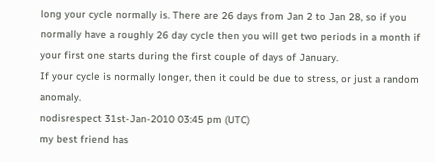long your cycle normally is. There are 26 days from Jan 2 to Jan 28, so if you normally have a roughly 26 day cycle then you will get two periods in a month if your first one starts during the first couple of days of January.
If your cycle is normally longer, then it could be due to stress, or just a random anomaly.
nodisrespect 31st-Jan-2010 03:45 pm (UTC)
my best friend has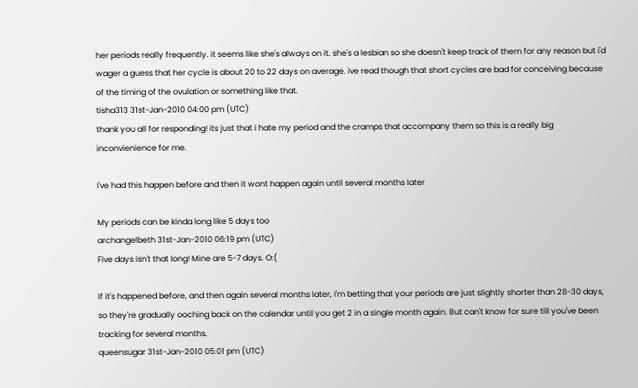her periods really frequently. it seems like she's always on it. she's a lesbian so she doesn't keep track of them for any reason but i'd wager a guess that her cycle is about 20 to 22 days on average. ive read though that short cycles are bad for conceiving because of the timing of the ovulation or something like that.
tisha313 31st-Jan-2010 04:00 pm (UTC)
thank you all for responding! its just that i hate my period and the cramps that accompany them so this is a really big inconvienience for me.

I've had this happen before and then it wont happen again until several months later

My periods can be kinda long like 5 days too
archangelbeth 31st-Jan-2010 06:19 pm (UTC)
Five days isn't that long! Mine are 5-7 days. O:(

If it's happened before, and then again several months later, I'm betting that your periods are just slightly shorter than 28-30 days, so they're gradually ooching back on the calendar until you get 2 in a single month again. But can't know for sure till you've been tracking for several months.
queensugar 31st-Jan-2010 05:01 pm (UTC)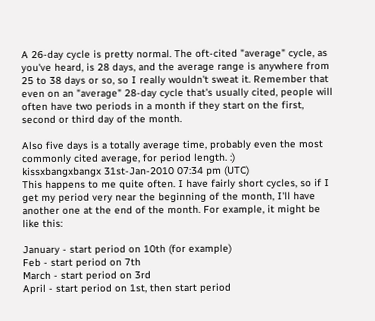A 26-day cycle is pretty normal. The oft-cited "average" cycle, as you've heard, is 28 days, and the average range is anywhere from 25 to 38 days or so, so I really wouldn't sweat it. Remember that even on an "average" 28-day cycle that's usually cited, people will often have two periods in a month if they start on the first, second or third day of the month.

Also five days is a totally average time, probably even the most commonly cited average, for period length. :)
kissxbangxbangx 31st-Jan-2010 07:34 pm (UTC)
This happens to me quite often. I have fairly short cycles, so if I get my period very near the beginning of the month, I'll have another one at the end of the month. For example, it might be like this:

January - start period on 10th (for example)
Feb - start period on 7th
March - start period on 3rd
April - start period on 1st, then start period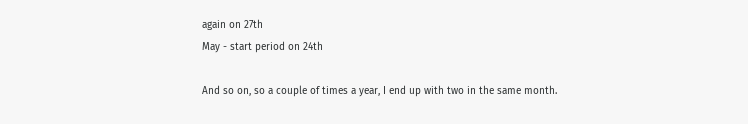again on 27th
May - start period on 24th

And so on, so a couple of times a year, I end up with two in the same month.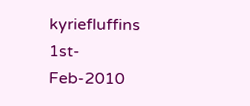kyriefluffins 1st-Feb-2010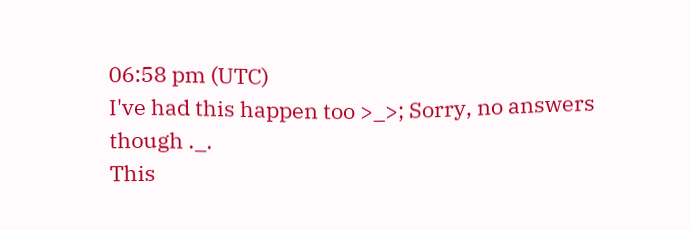06:58 pm (UTC)
I've had this happen too >_>; Sorry, no answers though ._.
This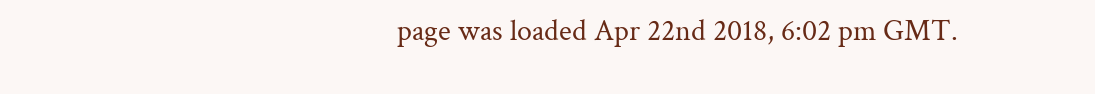page was loaded Apr 22nd 2018, 6:02 pm GMT.